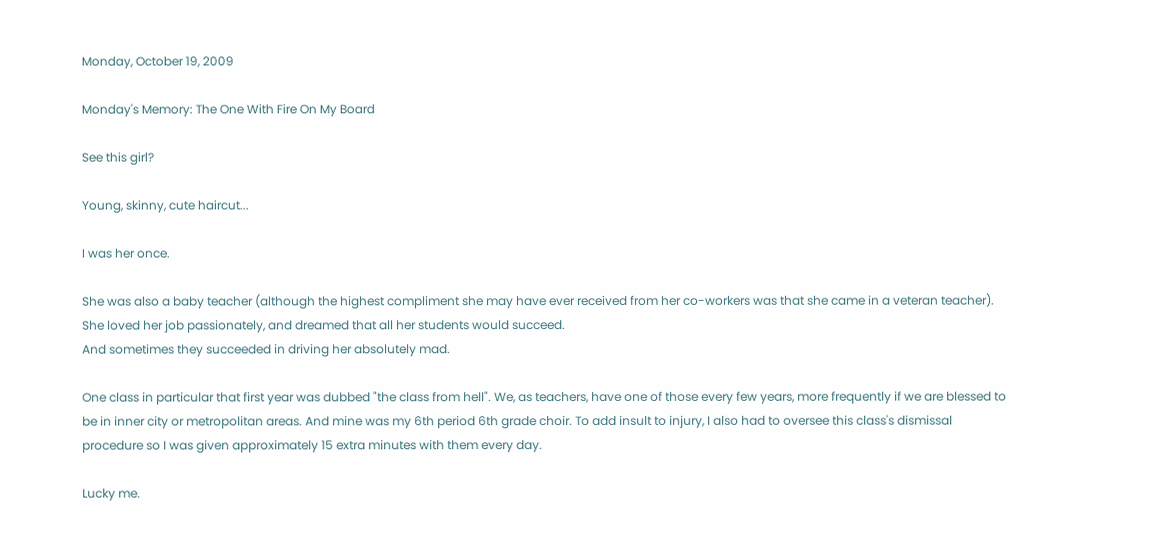Monday, October 19, 2009

Monday's Memory: The One With Fire On My Board

See this girl?

Young, skinny, cute haircut...

I was her once.

She was also a baby teacher (although the highest compliment she may have ever received from her co-workers was that she came in a veteran teacher).
She loved her job passionately, and dreamed that all her students would succeed.
And sometimes they succeeded in driving her absolutely mad.

One class in particular that first year was dubbed "the class from hell". We, as teachers, have one of those every few years, more frequently if we are blessed to be in inner city or metropolitan areas. And mine was my 6th period 6th grade choir. To add insult to injury, I also had to oversee this class's dismissal procedure so I was given approximately 15 extra minutes with them every day.

Lucky me.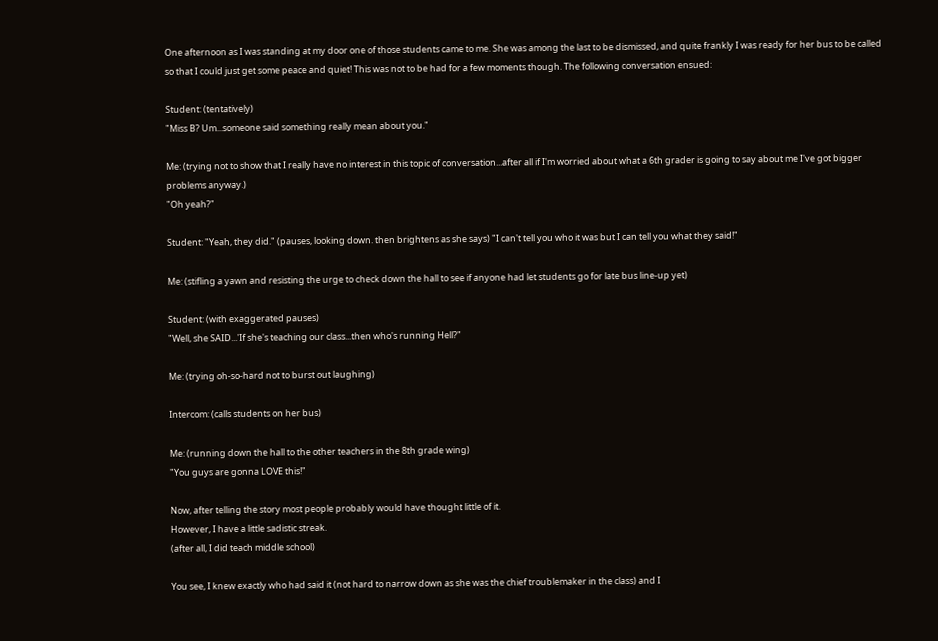One afternoon as I was standing at my door one of those students came to me. She was among the last to be dismissed, and quite frankly I was ready for her bus to be called so that I could just get some peace and quiet! This was not to be had for a few moments though. The following conversation ensued:

Student: (tentatively)
"Miss B? Um...someone said something really mean about you."

Me: (trying not to show that I really have no interest in this topic of conversation...after all if I'm worried about what a 6th grader is going to say about me I've got bigger problems anyway.)
"Oh yeah?"

Student: "Yeah, they did." (pauses, looking down. then brightens as she says) "I can't tell you who it was but I can tell you what they said!"

Me: (stifling a yawn and resisting the urge to check down the hall to see if anyone had let students go for late bus line-up yet)

Student: (with exaggerated pauses)
"Well, she SAID...'If she's teaching our class...then who's running Hell?"

Me: (trying oh-so-hard not to burst out laughing)

Intercom: (calls students on her bus)

Me: (running down the hall to the other teachers in the 8th grade wing)
"You guys are gonna LOVE this!"

Now, after telling the story most people probably would have thought little of it.
However, I have a little sadistic streak.
(after all, I did teach middle school)

You see, I knew exactly who had said it (not hard to narrow down as she was the chief troublemaker in the class) and I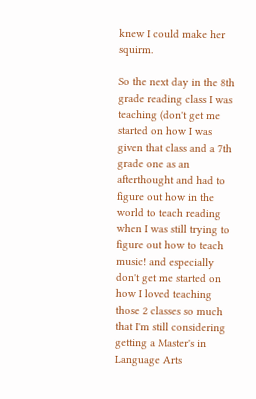knew I could make her squirm.

So the next day in the 8th grade reading class I was teaching (don't get me started on how I was given that class and a 7th grade one as an afterthought and had to figure out how in the world to teach reading when I was still trying to figure out how to teach music! and especially don't get me started on how I loved teaching those 2 classes so much that I'm still considering getting a Master's in Language Arts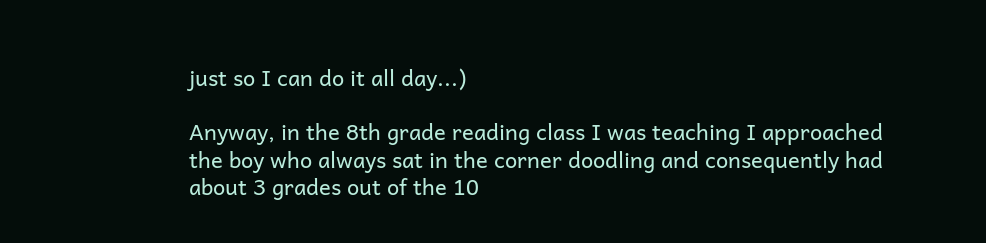just so I can do it all day...)

Anyway, in the 8th grade reading class I was teaching I approached the boy who always sat in the corner doodling and consequently had about 3 grades out of the 10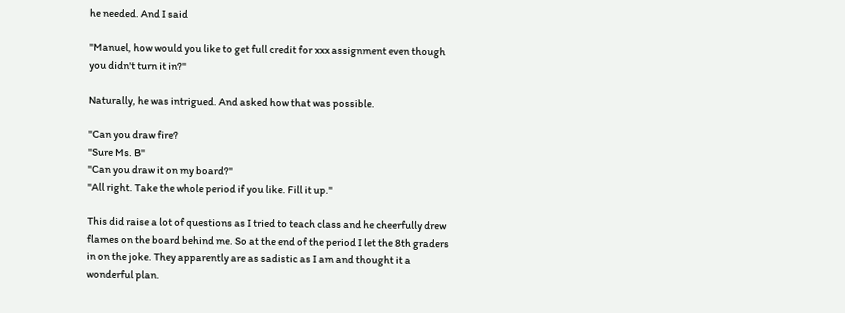he needed. And I said

"Manuel, how would you like to get full credit for xxx assignment even though you didn't turn it in?"

Naturally, he was intrigued. And asked how that was possible.

"Can you draw fire?
"Sure Ms. B"
"Can you draw it on my board?"
"All right. Take the whole period if you like. Fill it up."

This did raise a lot of questions as I tried to teach class and he cheerfully drew flames on the board behind me. So at the end of the period I let the 8th graders in on the joke. They apparently are as sadistic as I am and thought it a wonderful plan.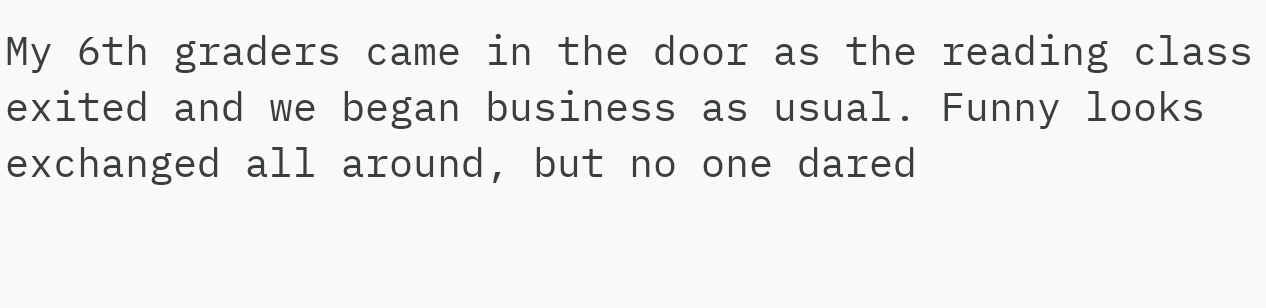My 6th graders came in the door as the reading class exited and we began business as usual. Funny looks exchanged all around, but no one dared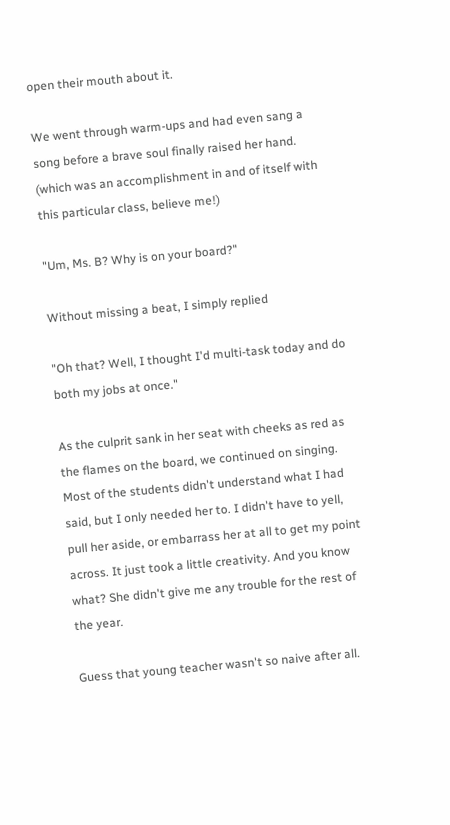open their mouth about it.

We went through warm-ups and had even sang a song before a brave soul finally raised her hand. (which was an accomplishment in and of itself with this particular class, believe me!)

"Um, Ms. B? Why is on your board?"

Without missing a beat, I simply replied

"Oh that? Well, I thought I'd multi-task today and do both my jobs at once."

As the culprit sank in her seat with cheeks as red as the flames on the board, we continued on singing. Most of the students didn't understand what I had said, but I only needed her to. I didn't have to yell, pull her aside, or embarrass her at all to get my point across. It just took a little creativity. And you know what? She didn't give me any trouble for the rest of the year.

Guess that young teacher wasn't so naive after all.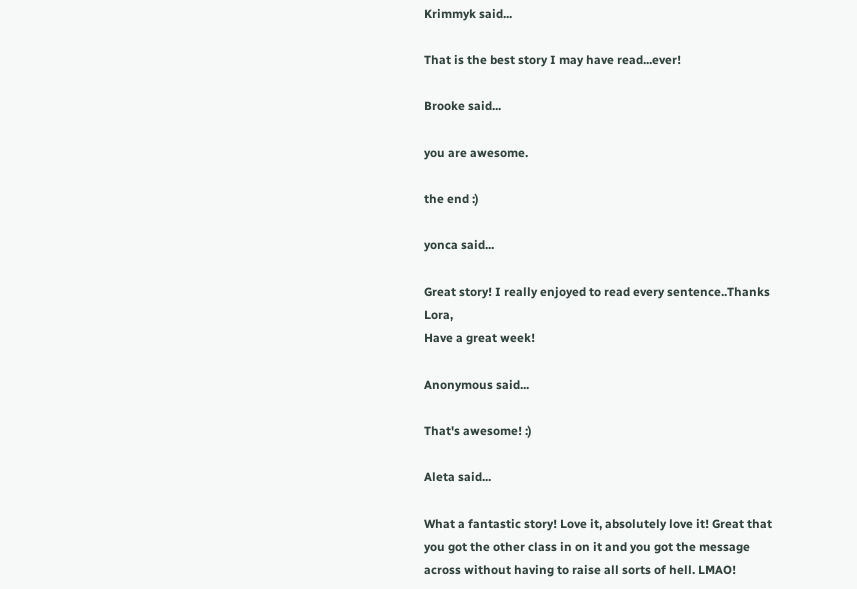Krimmyk said...

That is the best story I may have read...ever!

Brooke said...

you are awesome.

the end :)

yonca said...

Great story! I really enjoyed to read every sentence..Thanks Lora,
Have a great week!

Anonymous said...

That's awesome! :)

Aleta said...

What a fantastic story! Love it, absolutely love it! Great that you got the other class in on it and you got the message across without having to raise all sorts of hell. LMAO!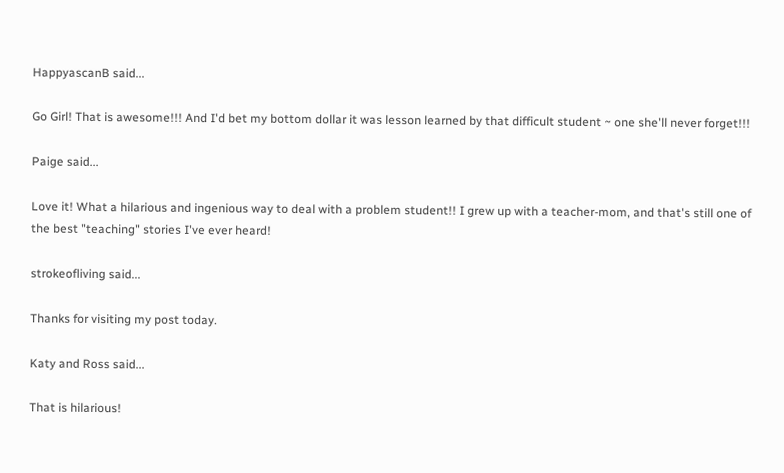HappyascanB said...

Go Girl! That is awesome!!! And I'd bet my bottom dollar it was lesson learned by that difficult student ~ one she'll never forget!!!

Paige said...

Love it! What a hilarious and ingenious way to deal with a problem student!! I grew up with a teacher-mom, and that's still one of the best "teaching" stories I've ever heard!

strokeofliving said...

Thanks for visiting my post today.

Katy and Ross said...

That is hilarious!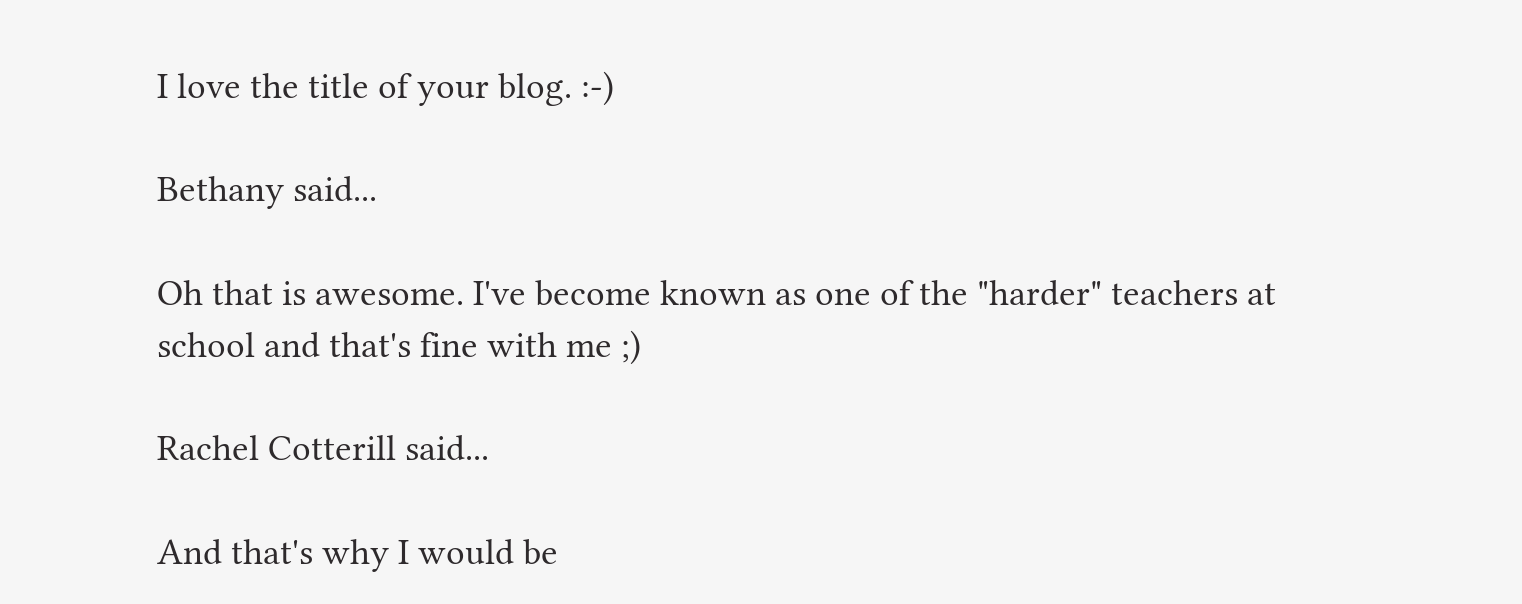I love the title of your blog. :-)

Bethany said...

Oh that is awesome. I've become known as one of the "harder" teachers at school and that's fine with me ;)

Rachel Cotterill said...

And that's why I would be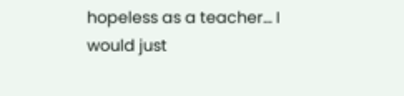hopeless as a teacher... I would just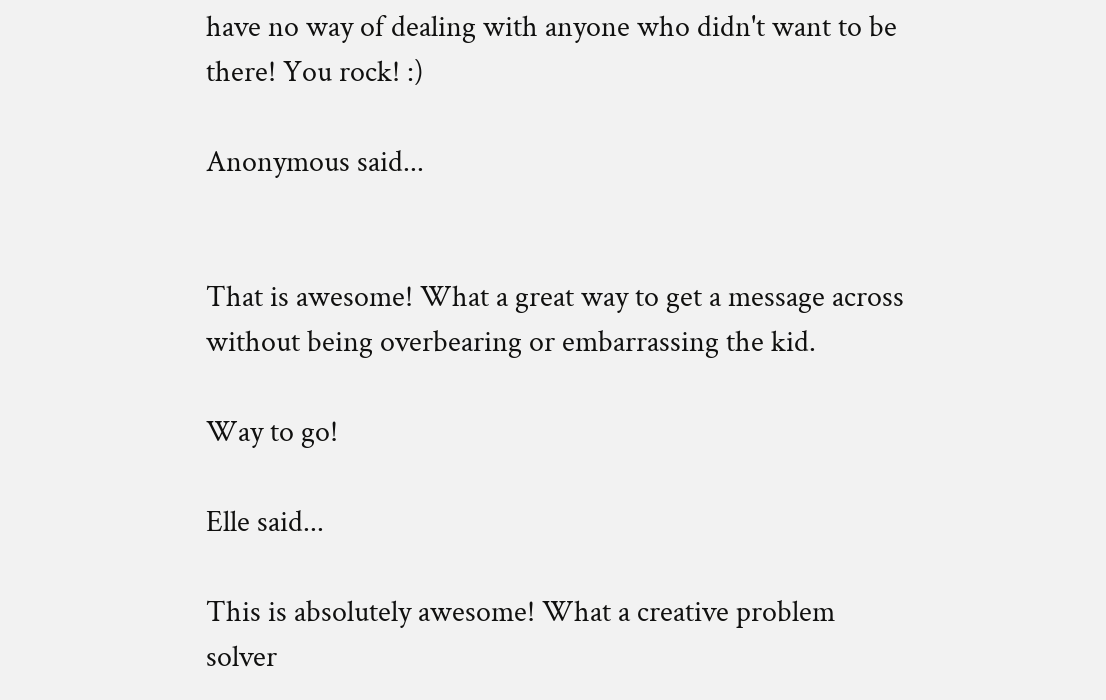have no way of dealing with anyone who didn't want to be there! You rock! :)

Anonymous said...


That is awesome! What a great way to get a message across without being overbearing or embarrassing the kid.

Way to go!

Elle said...

This is absolutely awesome! What a creative problem solver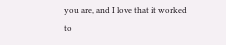you are, and I love that it worked to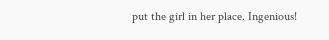put the girl in her place. Ingenious!